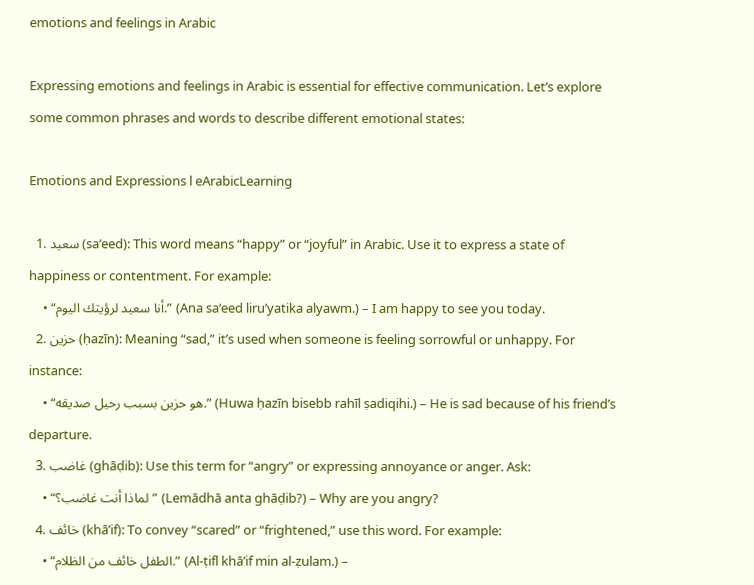emotions and feelings in Arabic

Expressing emotions and feelings in Arabic is essential for effective communication. Let’s explore some common phrases and words to describe different emotional states:

Emotions and Expressions l eArabicLearning

  1. سعيد (sa‘eed): This word means “happy” or “joyful” in Arabic. Use it to express a state of happiness or contentment. For example:
    • “أنا سعيد لرؤيتك اليوم.” (Ana sa‘eed liru’yatika alyawm.) – I am happy to see you today.
  2. حزين (ḥazīn): Meaning “sad,” it’s used when someone is feeling sorrowful or unhappy. For instance:
    • “هو حزين بسبب رحيل صديقه.” (Huwa ḥazīn bisebb rahīl ṣadiqihi.) – He is sad because of his friend’s departure.
  3. غاضب (ghāḍib): Use this term for “angry” or expressing annoyance or anger. Ask:
    • “لماذا أنت غاضب؟” (Lemādhā anta ghāḍib?) – Why are you angry?
  4. خائف (khā’if): To convey “scared” or “frightened,” use this word. For example:
    • “الطفل خائف من الظلام.” (Al-ṭifl khā’if min al-ẓulam.) –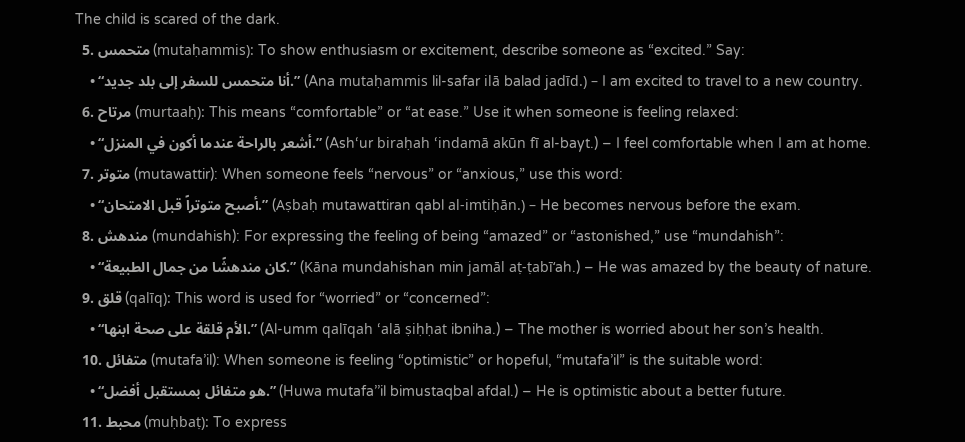The child is scared of the dark.
  5. متحمس (mutaḥammis): To show enthusiasm or excitement, describe someone as “excited.” Say:
    • “أنا متحمس للسفر إلى بلد جديد.” (Ana mutaḥammis lil-safar ilā balad jadīd.) – I am excited to travel to a new country.
  6. مرتاح (murtaaḥ): This means “comfortable” or “at ease.” Use it when someone is feeling relaxed:
    • “أشعر بالراحة عندما أكون في المنزل.” (Ash‘ur biraḥah ‘indamā akūn fī al-bayt.) – I feel comfortable when I am at home.
  7. متوتر (mutawattir): When someone feels “nervous” or “anxious,” use this word:
    • “أصبح متوتراً قبل الامتحان.” (Aṣbaḥ mutawattiran qabl al-imtiḥān.) – He becomes nervous before the exam.
  8. مندهش (mundahish): For expressing the feeling of being “amazed” or “astonished,” use “mundahish”:
    • “كان مندهشًا من جمال الطبيعة.” (Kāna mundahishan min jamāl aṭ-ṭabī‘ah.) – He was amazed by the beauty of nature.
  9. قلق (qalīq): This word is used for “worried” or “concerned”:
    • “الأم قلقة على صحة ابنها.” (Al-umm qalīqah ‘alā ṣiḥḥat ibniha.) – The mother is worried about her son’s health.
  10. متفائل (mutafa’il): When someone is feeling “optimistic” or hopeful, “mutafa’il” is the suitable word:
    • “هو متفائل بمستقبل أفضل.” (Huwa mutafa’’il bimustaqbal afdal.) – He is optimistic about a better future.
  11. محبط (muḥbaṭ): To express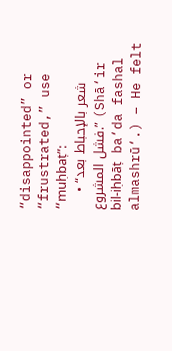“disappointed” or “frustrated,” use “muḥbaṭ”:
    • “شعر بالإحباط بعد فشل المشروع.” (Shā‘ir bil-iḥbāṭ ba‘da fashal almashrū‘.) – He felt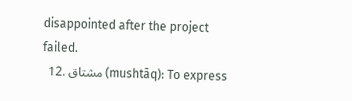disappointed after the project failed.
  12. مشتاق (mushtāq): To express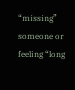“missing” someone or feeling “long